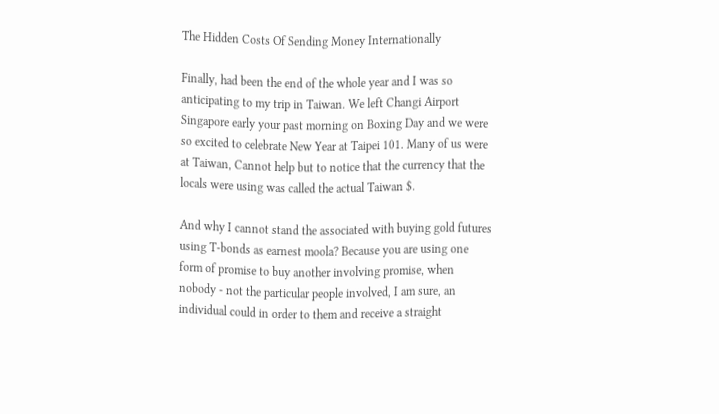The Hidden Costs Of Sending Money Internationally

Finally, had been the end of the whole year and I was so anticipating to my trip in Taiwan. We left Changi Airport Singapore early your past morning on Boxing Day and we were so excited to celebrate New Year at Taipei 101. Many of us were at Taiwan, Cannot help but to notice that the currency that the locals were using was called the actual Taiwan $.

And why I cannot stand the associated with buying gold futures using T-bonds as earnest moola? Because you are using one form of promise to buy another involving promise, when nobody - not the particular people involved, I am sure, an individual could in order to them and receive a straight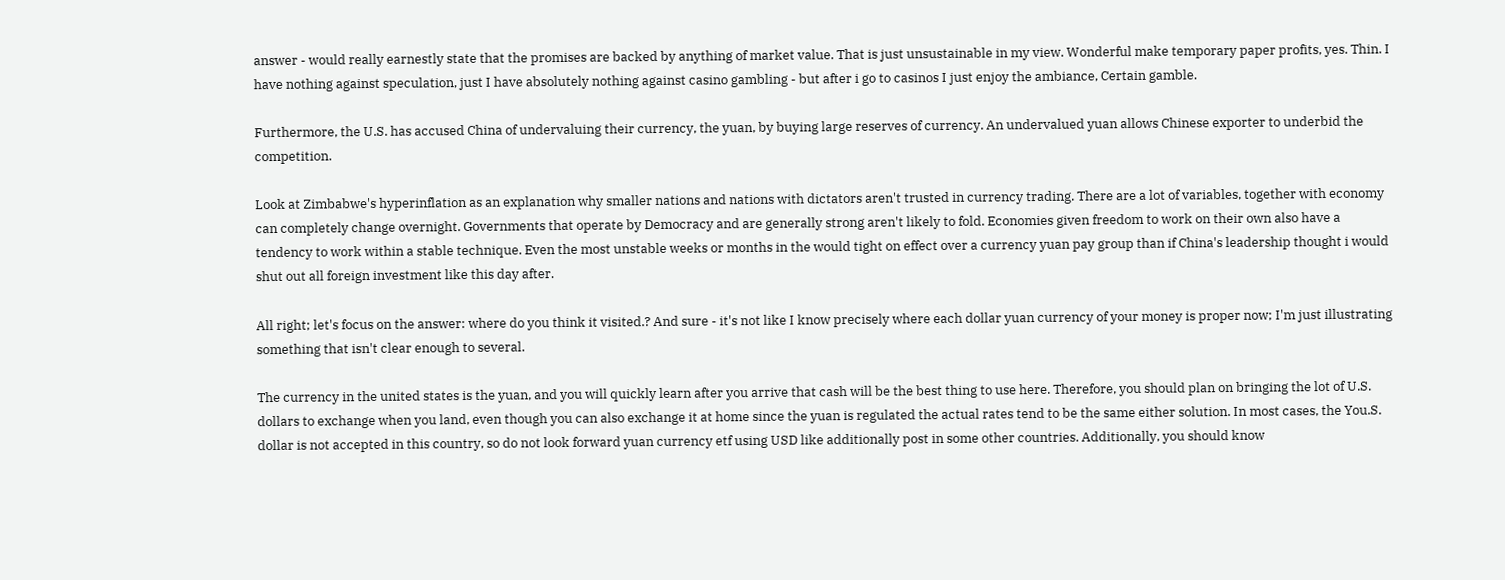answer - would really earnestly state that the promises are backed by anything of market value. That is just unsustainable in my view. Wonderful make temporary paper profits, yes. Thin. I have nothing against speculation, just I have absolutely nothing against casino gambling - but after i go to casinos I just enjoy the ambiance, Certain gamble.

Furthermore, the U.S. has accused China of undervaluing their currency, the yuan, by buying large reserves of currency. An undervalued yuan allows Chinese exporter to underbid the competition.

Look at Zimbabwe's hyperinflation as an explanation why smaller nations and nations with dictators aren't trusted in currency trading. There are a lot of variables, together with economy can completely change overnight. Governments that operate by Democracy and are generally strong aren't likely to fold. Economies given freedom to work on their own also have a tendency to work within a stable technique. Even the most unstable weeks or months in the would tight on effect over a currency yuan pay group than if China's leadership thought i would shut out all foreign investment like this day after.

All right; let's focus on the answer: where do you think it visited.? And sure - it's not like I know precisely where each dollar yuan currency of your money is proper now; I'm just illustrating something that isn't clear enough to several.

The currency in the united states is the yuan, and you will quickly learn after you arrive that cash will be the best thing to use here. Therefore, you should plan on bringing the lot of U.S. dollars to exchange when you land, even though you can also exchange it at home since the yuan is regulated the actual rates tend to be the same either solution. In most cases, the You.S. dollar is not accepted in this country, so do not look forward yuan currency etf using USD like additionally post in some other countries. Additionally, you should know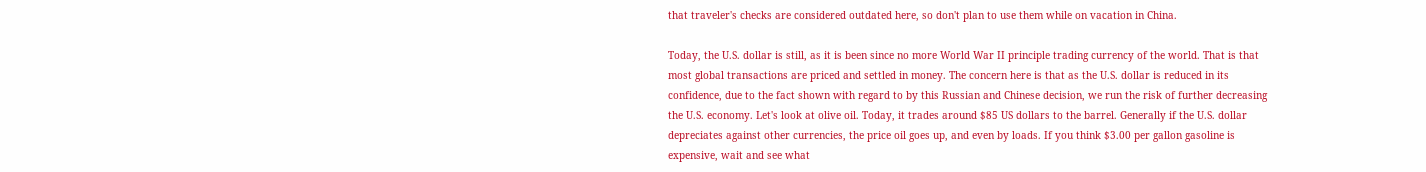that traveler's checks are considered outdated here, so don't plan to use them while on vacation in China.

Today, the U.S. dollar is still, as it is been since no more World War II principle trading currency of the world. That is that most global transactions are priced and settled in money. The concern here is that as the U.S. dollar is reduced in its confidence, due to the fact shown with regard to by this Russian and Chinese decision, we run the risk of further decreasing the U.S. economy. Let's look at olive oil. Today, it trades around $85 US dollars to the barrel. Generally if the U.S. dollar depreciates against other currencies, the price oil goes up, and even by loads. If you think $3.00 per gallon gasoline is expensive, wait and see what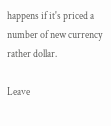happens if it's priced a number of new currency rather dollar.

Leave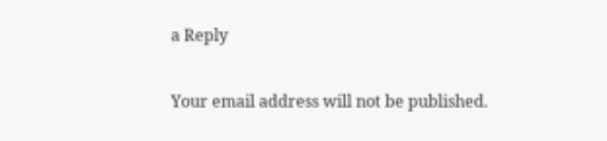a Reply

Your email address will not be published.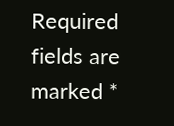Required fields are marked *